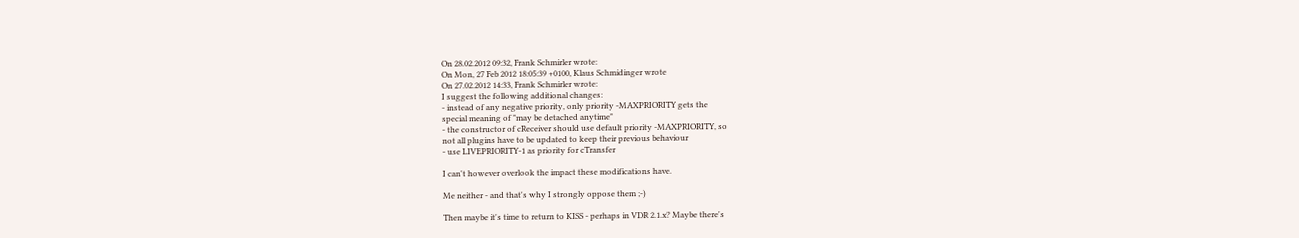On 28.02.2012 09:32, Frank Schmirler wrote:
On Mon, 27 Feb 2012 18:05:39 +0100, Klaus Schmidinger wrote
On 27.02.2012 14:33, Frank Schmirler wrote:
I suggest the following additional changes:
- instead of any negative priority, only priority -MAXPRIORITY gets the
special meaning of "may be detached anytime"
- the constructor of cReceiver should use default priority -MAXPRIORITY, so
not all plugins have to be updated to keep their previous behaviour
- use LIVEPRIORITY-1 as priority for cTransfer

I can't however overlook the impact these modifications have.

Me neither - and that's why I strongly oppose them ;-)

Then maybe it's time to return to KISS - perhaps in VDR 2.1.x? Maybe there's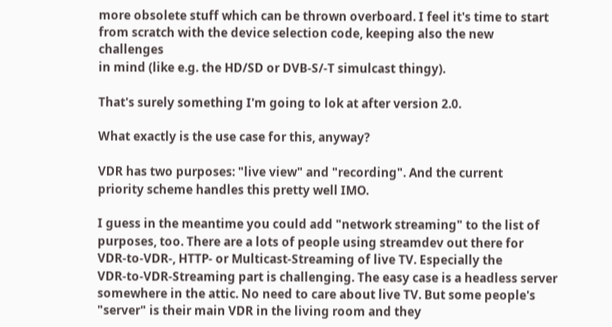more obsolete stuff which can be thrown overboard. I feel it's time to start
from scratch with the device selection code, keeping also the new challenges
in mind (like e.g. the HD/SD or DVB-S/-T simulcast thingy).

That's surely something I'm going to lok at after version 2.0.

What exactly is the use case for this, anyway?

VDR has two purposes: "live view" and "recording". And the current
priority scheme handles this pretty well IMO.

I guess in the meantime you could add "network streaming" to the list of
purposes, too. There are a lots of people using streamdev out there for
VDR-to-VDR-, HTTP- or Multicast-Streaming of live TV. Especially the
VDR-to-VDR-Streaming part is challenging. The easy case is a headless server
somewhere in the attic. No need to care about live TV. But some people's
"server" is their main VDR in the living room and they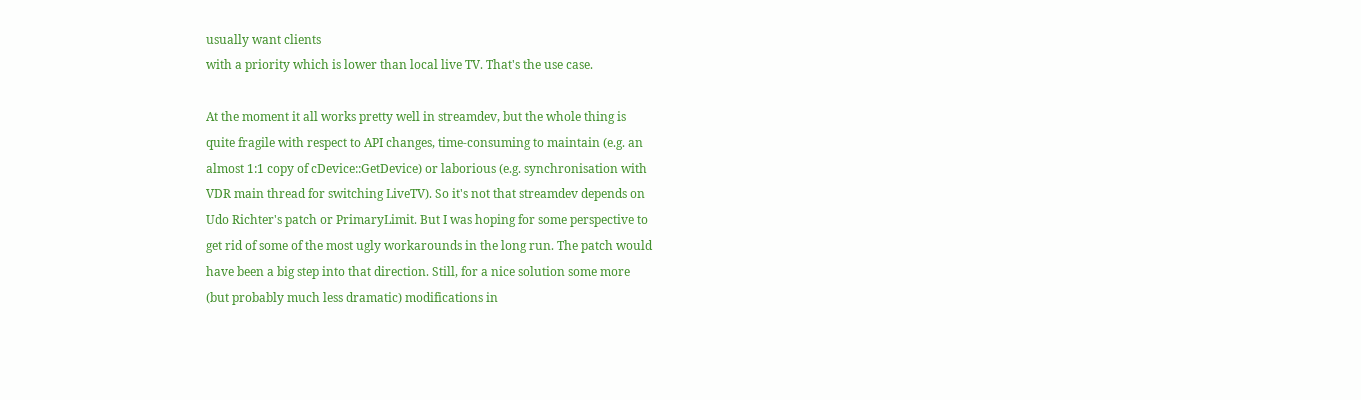usually want clients
with a priority which is lower than local live TV. That's the use case.

At the moment it all works pretty well in streamdev, but the whole thing is
quite fragile with respect to API changes, time-consuming to maintain (e.g. an
almost 1:1 copy of cDevice::GetDevice) or laborious (e.g. synchronisation with
VDR main thread for switching LiveTV). So it's not that streamdev depends on
Udo Richter's patch or PrimaryLimit. But I was hoping for some perspective to
get rid of some of the most ugly workarounds in the long run. The patch would
have been a big step into that direction. Still, for a nice solution some more
(but probably much less dramatic) modifications in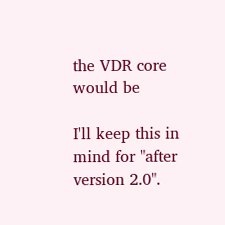the VDR core would be

I'll keep this in mind for "after version 2.0".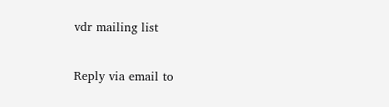vdr mailing list

Reply via email to